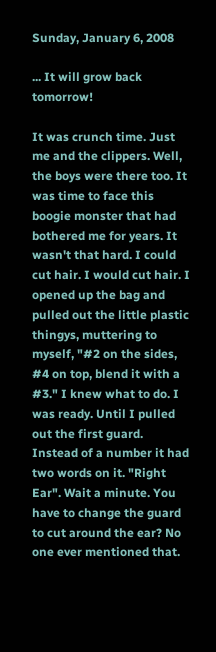Sunday, January 6, 2008

... It will grow back tomorrow!

It was crunch time. Just me and the clippers. Well, the boys were there too. It was time to face this boogie monster that had bothered me for years. It wasn't that hard. I could cut hair. I would cut hair. I opened up the bag and pulled out the little plastic thingys, muttering to myself, "#2 on the sides, #4 on top, blend it with a #3." I knew what to do. I was ready. Until I pulled out the first guard. Instead of a number it had two words on it. "Right Ear". Wait a minute. You have to change the guard to cut around the ear? No one ever mentioned that.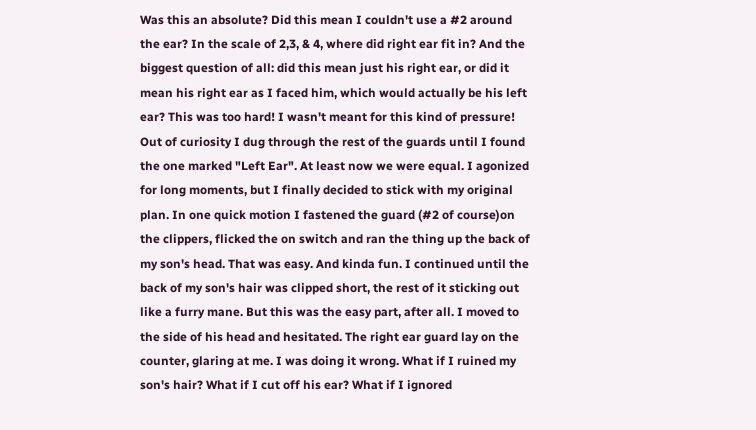Was this an absolute? Did this mean I couldn't use a #2 around the ear? In the scale of 2,3, & 4, where did right ear fit in? And the biggest question of all: did this mean just his right ear, or did it mean his right ear as I faced him, which would actually be his left ear? This was too hard! I wasn't meant for this kind of pressure! Out of curiosity I dug through the rest of the guards until I found the one marked "Left Ear". At least now we were equal. I agonized for long moments, but I finally decided to stick with my original plan. In one quick motion I fastened the guard (#2 of course)on the clippers, flicked the on switch and ran the thing up the back of my son's head. That was easy. And kinda fun. I continued until the back of my son's hair was clipped short, the rest of it sticking out like a furry mane. But this was the easy part, after all. I moved to the side of his head and hesitated. The right ear guard lay on the counter, glaring at me. I was doing it wrong. What if I ruined my son's hair? What if I cut off his ear? What if I ignored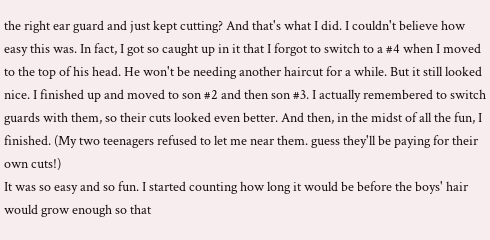the right ear guard and just kept cutting? And that's what I did. I couldn't believe how easy this was. In fact, I got so caught up in it that I forgot to switch to a #4 when I moved to the top of his head. He won't be needing another haircut for a while. But it still looked nice. I finished up and moved to son #2 and then son #3. I actually remembered to switch guards with them, so their cuts looked even better. And then, in the midst of all the fun, I finished. (My two teenagers refused to let me near them. guess they'll be paying for their own cuts!)
It was so easy and so fun. I started counting how long it would be before the boys' hair would grow enough so that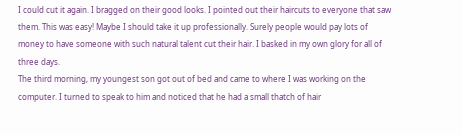I could cut it again. I bragged on their good looks. I pointed out their haircuts to everyone that saw them. This was easy! Maybe I should take it up professionally. Surely people would pay lots of money to have someone with such natural talent cut their hair. I basked in my own glory for all of three days.
The third morning, my youngest son got out of bed and came to where I was working on the computer. I turned to speak to him and noticed that he had a small thatch of hair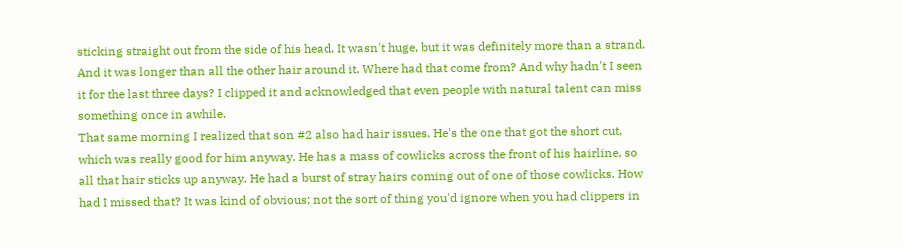sticking straight out from the side of his head. It wasn't huge, but it was definitely more than a strand. And it was longer than all the other hair around it. Where had that come from? And why hadn't I seen it for the last three days? I clipped it and acknowledged that even people with natural talent can miss something once in awhile.
That same morning I realized that son #2 also had hair issues. He's the one that got the short cut, which was really good for him anyway. He has a mass of cowlicks across the front of his hairline, so all that hair sticks up anyway. He had a burst of stray hairs coming out of one of those cowlicks. How had I missed that? It was kind of obvious; not the sort of thing you'd ignore when you had clippers in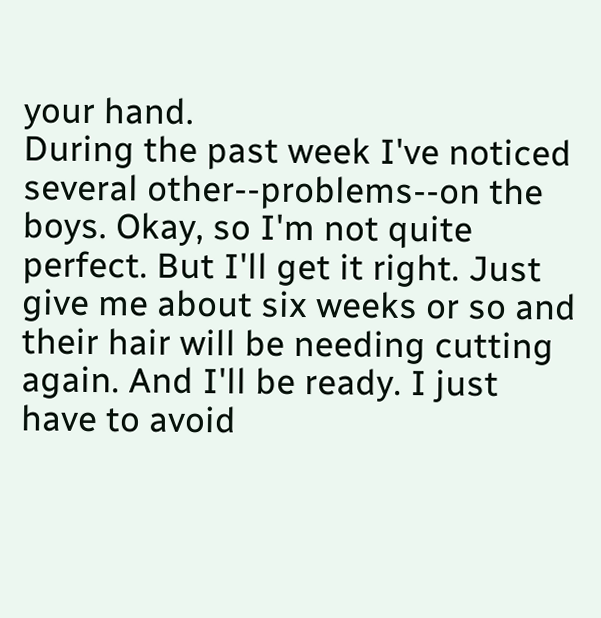your hand.
During the past week I've noticed several other--problems--on the boys. Okay, so I'm not quite perfect. But I'll get it right. Just give me about six weeks or so and their hair will be needing cutting again. And I'll be ready. I just have to avoid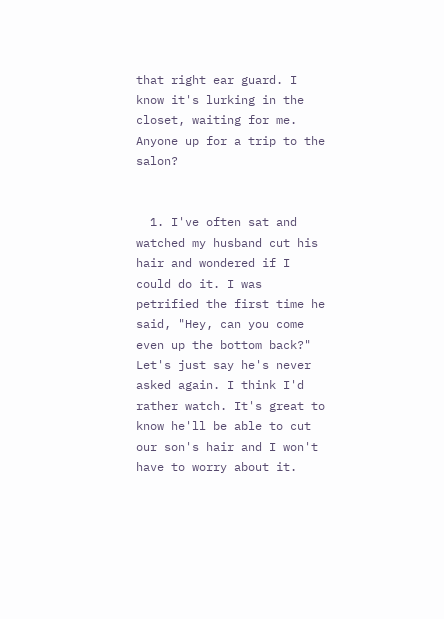that right ear guard. I know it's lurking in the closet, waiting for me.
Anyone up for a trip to the salon?


  1. I've often sat and watched my husband cut his hair and wondered if I could do it. I was petrified the first time he said, "Hey, can you come even up the bottom back?" Let's just say he's never asked again. I think I'd rather watch. It's great to know he'll be able to cut our son's hair and I won't have to worry about it.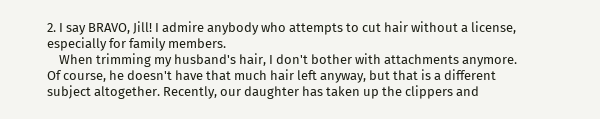2. I say BRAVO, Jill! I admire anybody who attempts to cut hair without a license, especially for family members.
    When trimming my husband's hair, I don't bother with attachments anymore. Of course, he doesn't have that much hair left anyway, but that is a different subject altogether. Recently, our daughter has taken up the clippers and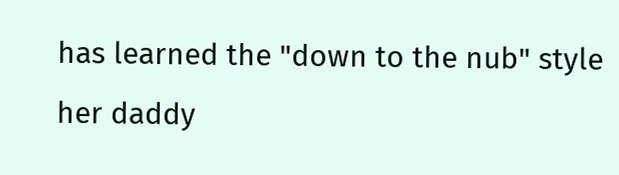has learned the "down to the nub" style her daddy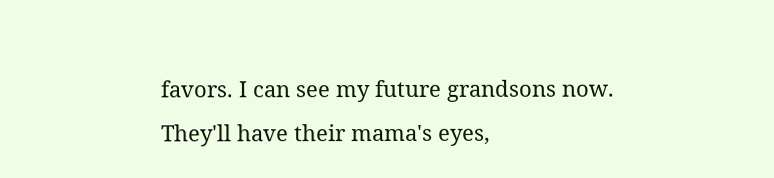favors. I can see my future grandsons now. They'll have their mama's eyes,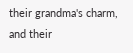their grandma's charm, and their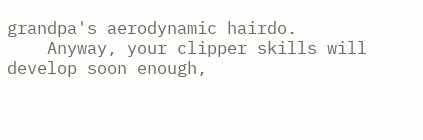grandpa's aerodynamic hairdo.
    Anyway, your clipper skills will develop soon enough,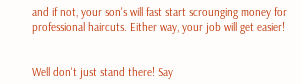and if not, your son's will fast start scrounging money for professional haircuts. Either way, your job will get easier!


Well don't just stand there! Say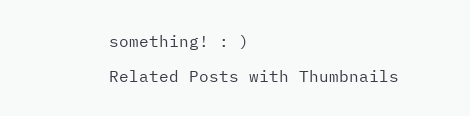something! : )

Related Posts with Thumbnails